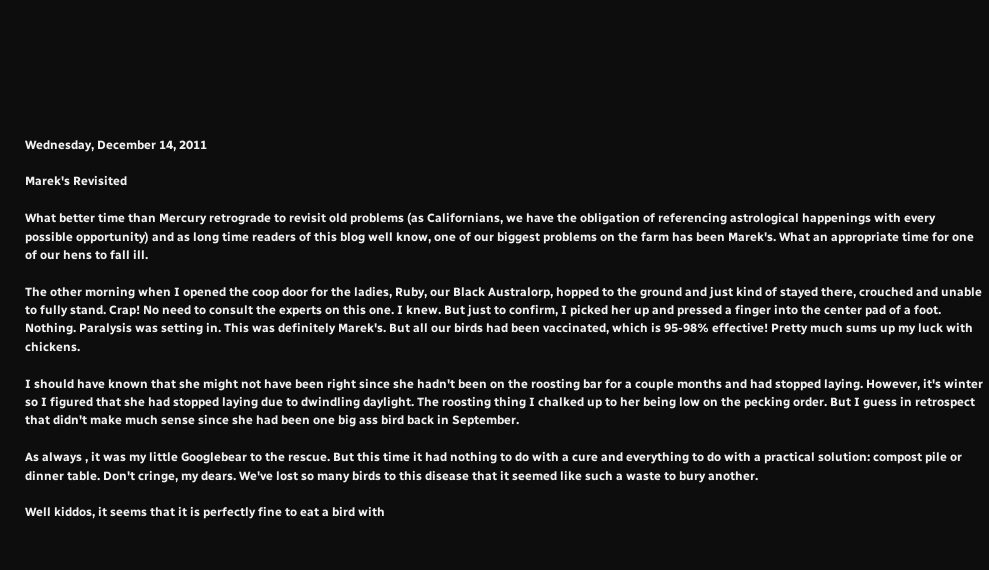Wednesday, December 14, 2011

Marek's Revisited

What better time than Mercury retrograde to revisit old problems (as Californians, we have the obligation of referencing astrological happenings with every possible opportunity) and as long time readers of this blog well know, one of our biggest problems on the farm has been Marek's. What an appropriate time for one of our hens to fall ill.

The other morning when I opened the coop door for the ladies, Ruby, our Black Australorp, hopped to the ground and just kind of stayed there, crouched and unable to fully stand. Crap! No need to consult the experts on this one. I knew. But just to confirm, I picked her up and pressed a finger into the center pad of a foot. Nothing. Paralysis was setting in. This was definitely Marek's. But all our birds had been vaccinated, which is 95-98% effective! Pretty much sums up my luck with chickens.

I should have known that she might not have been right since she hadn't been on the roosting bar for a couple months and had stopped laying. However, it's winter so I figured that she had stopped laying due to dwindling daylight. The roosting thing I chalked up to her being low on the pecking order. But I guess in retrospect that didn't make much sense since she had been one big ass bird back in September.

As always , it was my little Googlebear to the rescue. But this time it had nothing to do with a cure and everything to do with a practical solution: compost pile or dinner table. Don't cringe, my dears. We've lost so many birds to this disease that it seemed like such a waste to bury another.

Well kiddos, it seems that it is perfectly fine to eat a bird with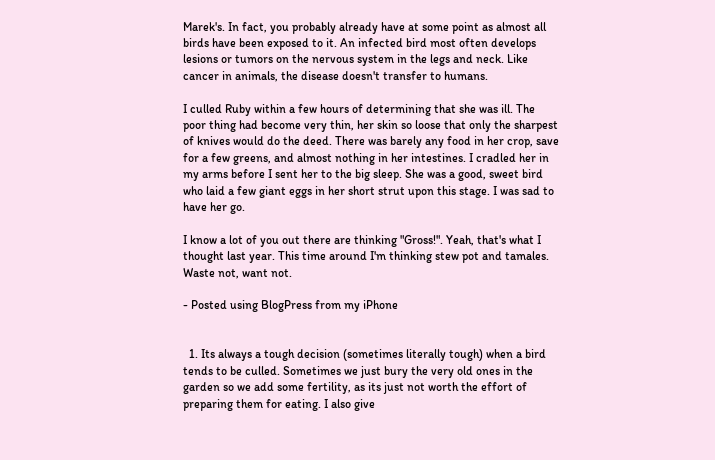Marek's. In fact, you probably already have at some point as almost all birds have been exposed to it. An infected bird most often develops lesions or tumors on the nervous system in the legs and neck. Like cancer in animals, the disease doesn't transfer to humans.

I culled Ruby within a few hours of determining that she was ill. The poor thing had become very thin, her skin so loose that only the sharpest of knives would do the deed. There was barely any food in her crop, save for a few greens, and almost nothing in her intestines. I cradled her in my arms before I sent her to the big sleep. She was a good, sweet bird who laid a few giant eggs in her short strut upon this stage. I was sad to have her go.

I know a lot of you out there are thinking "Gross!". Yeah, that's what I thought last year. This time around I'm thinking stew pot and tamales. Waste not, want not.

- Posted using BlogPress from my iPhone


  1. Its always a tough decision (sometimes literally tough) when a bird tends to be culled. Sometimes we just bury the very old ones in the garden so we add some fertility, as its just not worth the effort of preparing them for eating. I also give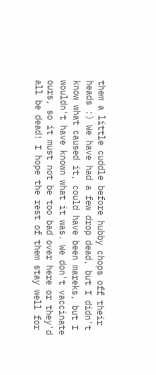them a little cuddle before hubby chops off their heads :) We have had a few drop dead, but I didn't know what caused it, could have been mareks, but I wouldn't have known what it was. We don't vaccinate ours, so it must not be too bad over here or they'd all be dead! I hope the rest of them stay well for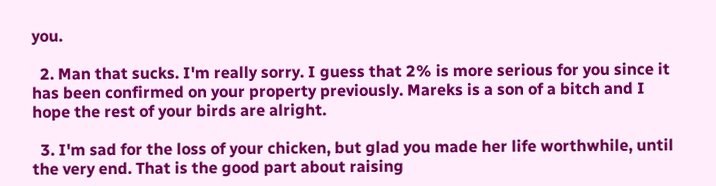you.

  2. Man that sucks. I'm really sorry. I guess that 2% is more serious for you since it has been confirmed on your property previously. Mareks is a son of a bitch and I hope the rest of your birds are alright.

  3. I'm sad for the loss of your chicken, but glad you made her life worthwhile, until the very end. That is the good part about raising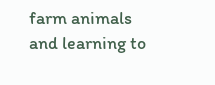farm animals and learning to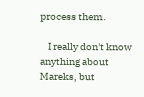process them.

    I really don't know anything about Mareks, but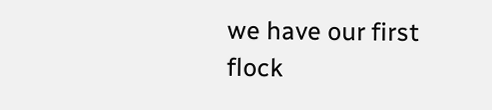we have our first flock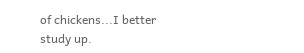of chickens...I better study up.